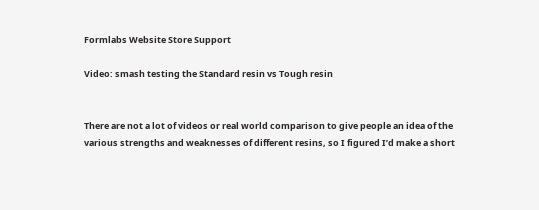Formlabs Website Store Support

Video: smash testing the Standard resin vs Tough resin


There are not a lot of videos or real world comparison to give people an idea of the various strengths and weaknesses of different resins, so I figured I’d make a short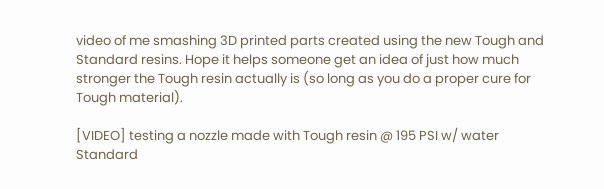video of me smashing 3D printed parts created using the new Tough and Standard resins. Hope it helps someone get an idea of just how much stronger the Tough resin actually is (so long as you do a proper cure for Tough material).

[VIDEO] testing a nozzle made with Tough resin @ 195 PSI w/ water
Standard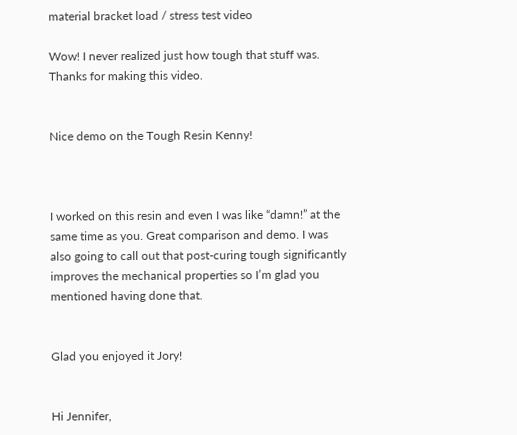material bracket load / stress test video

Wow! I never realized just how tough that stuff was. Thanks for making this video.


Nice demo on the Tough Resin Kenny!



I worked on this resin and even I was like “damn!” at the same time as you. Great comparison and demo. I was also going to call out that post-curing tough significantly improves the mechanical properties so I’m glad you mentioned having done that.


Glad you enjoyed it Jory!


Hi Jennifer,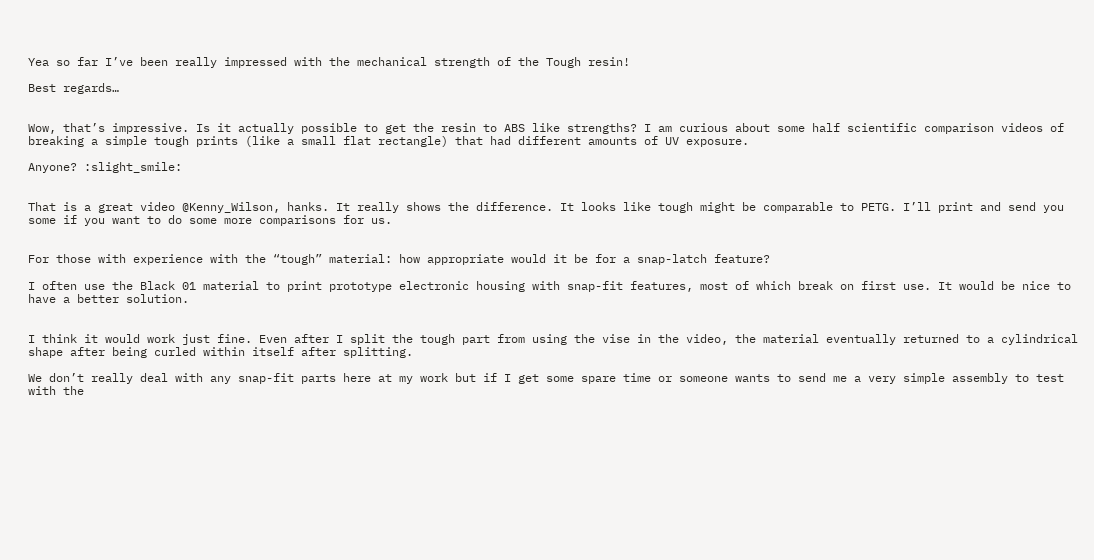Yea so far I’ve been really impressed with the mechanical strength of the Tough resin!

Best regards…


Wow, that’s impressive. Is it actually possible to get the resin to ABS like strengths? I am curious about some half scientific comparison videos of breaking a simple tough prints (like a small flat rectangle) that had different amounts of UV exposure.

Anyone? :slight_smile:


That is a great video @Kenny_Wilson, hanks. It really shows the difference. It looks like tough might be comparable to PETG. I’ll print and send you some if you want to do some more comparisons for us.


For those with experience with the “tough” material: how appropriate would it be for a snap-latch feature?

I often use the Black 01 material to print prototype electronic housing with snap-fit features, most of which break on first use. It would be nice to have a better solution.


I think it would work just fine. Even after I split the tough part from using the vise in the video, the material eventually returned to a cylindrical shape after being curled within itself after splitting.

We don’t really deal with any snap-fit parts here at my work but if I get some spare time or someone wants to send me a very simple assembly to test with the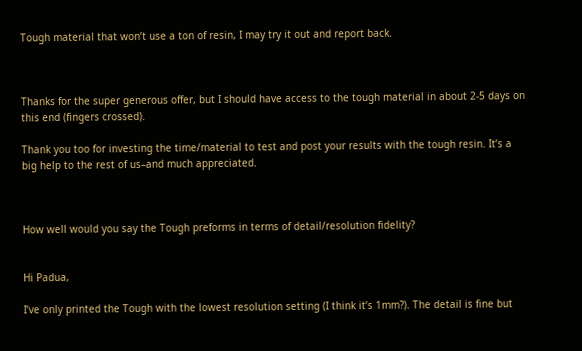Tough material that won’t use a ton of resin, I may try it out and report back.



Thanks for the super generous offer, but I should have access to the tough material in about 2-5 days on this end (fingers crossed).

Thank you too for investing the time/material to test and post your results with the tough resin. It’s a big help to the rest of us–and much appreciated.



How well would you say the Tough preforms in terms of detail/resolution fidelity?


Hi Padua,

I’ve only printed the Tough with the lowest resolution setting (I think it’s 1mm?). The detail is fine but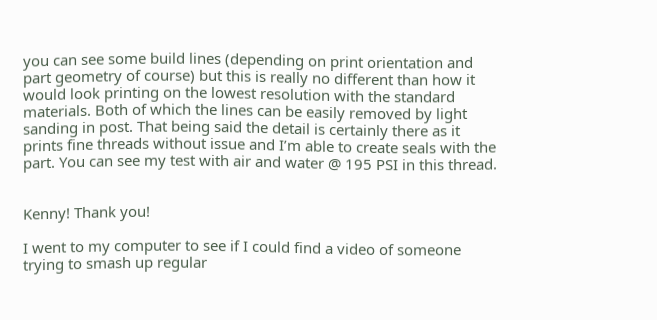you can see some build lines (depending on print orientation and part geometry of course) but this is really no different than how it would look printing on the lowest resolution with the standard materials. Both of which the lines can be easily removed by light sanding in post. That being said the detail is certainly there as it prints fine threads without issue and I’m able to create seals with the part. You can see my test with air and water @ 195 PSI in this thread.


Kenny! Thank you!

I went to my computer to see if I could find a video of someone trying to smash up regular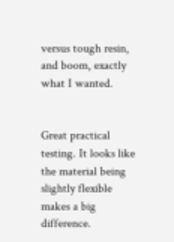versus tough resin, and boom, exactly what I wanted.


Great practical testing. It looks like the material being slightly flexible makes a big difference.